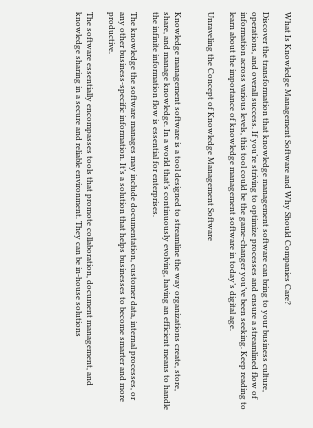What Is Knowledge Management Software and Why Should Companies Care?

Discover the transformation that knowledge management software can bring to your business culture, operations, and overall success. If you’re striving to optimize processes and ensure a streamlined flow of information across various levels, this tool could be the game-changer you’ve been seeking. Keep reading to learn about the importance of knowledge management software in today’s digital age.

Unraveling the Concept of Knowledge Management Software


Knowledge management software is a tool designed to streamline the way organizations create, store, share, and manage knowledge. In a world that’s continuously evolving, having an efficient means to handle the infinite information flow is essential for enterprises.

The knowledge the software manages may include documentation, customer data, internal processes, or any other business-specific information. It’s a solution that helps businesses to become smarter and more productive.

The software essentially encompasses tools that promote collaboration, document management, and knowledge sharing in a secure and reliable environment. They can be in-house solutions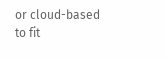or cloud-based to fit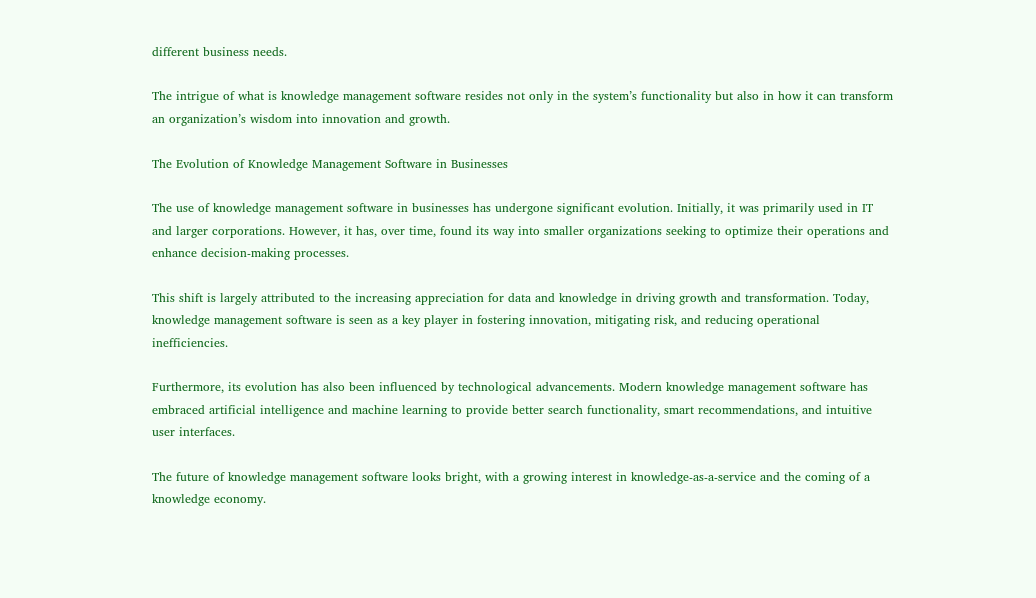different business needs.

The intrigue of what is knowledge management software resides not only in the system’s functionality but also in how it can transform an organization’s wisdom into innovation and growth.

The Evolution of Knowledge Management Software in Businesses

The use of knowledge management software in businesses has undergone significant evolution. Initially, it was primarily used in IT and larger corporations. However, it has, over time, found its way into smaller organizations seeking to optimize their operations and enhance decision-making processes.

This shift is largely attributed to the increasing appreciation for data and knowledge in driving growth and transformation. Today, knowledge management software is seen as a key player in fostering innovation, mitigating risk, and reducing operational inefficiencies.

Furthermore, its evolution has also been influenced by technological advancements. Modern knowledge management software has embraced artificial intelligence and machine learning to provide better search functionality, smart recommendations, and intuitive user interfaces.

The future of knowledge management software looks bright, with a growing interest in knowledge-as-a-service and the coming of a knowledge economy.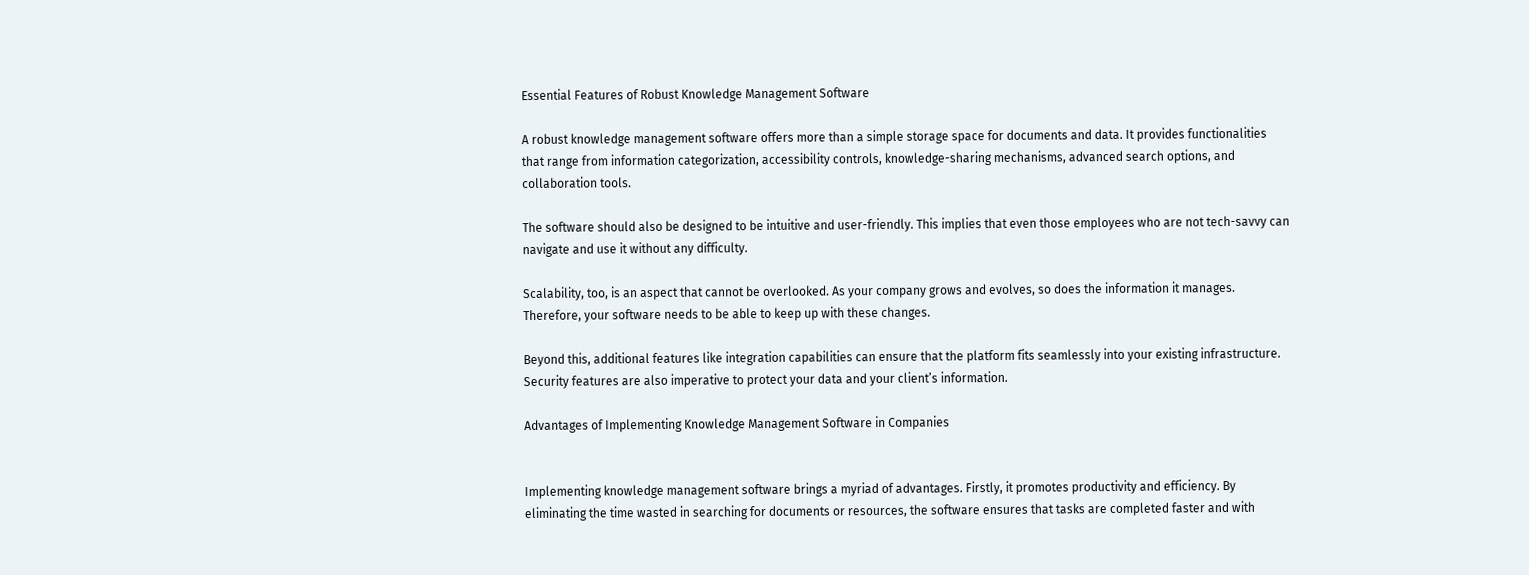Essential Features of Robust Knowledge Management Software

A robust knowledge management software offers more than a simple storage space for documents and data. It provides functionalities that range from information categorization, accessibility controls, knowledge-sharing mechanisms, advanced search options, and collaboration tools.

The software should also be designed to be intuitive and user-friendly. This implies that even those employees who are not tech-savvy can navigate and use it without any difficulty.

Scalability, too, is an aspect that cannot be overlooked. As your company grows and evolves, so does the information it manages. Therefore, your software needs to be able to keep up with these changes.

Beyond this, additional features like integration capabilities can ensure that the platform fits seamlessly into your existing infrastructure. Security features are also imperative to protect your data and your client’s information.

Advantages of Implementing Knowledge Management Software in Companies


Implementing knowledge management software brings a myriad of advantages. Firstly, it promotes productivity and efficiency. By eliminating the time wasted in searching for documents or resources, the software ensures that tasks are completed faster and with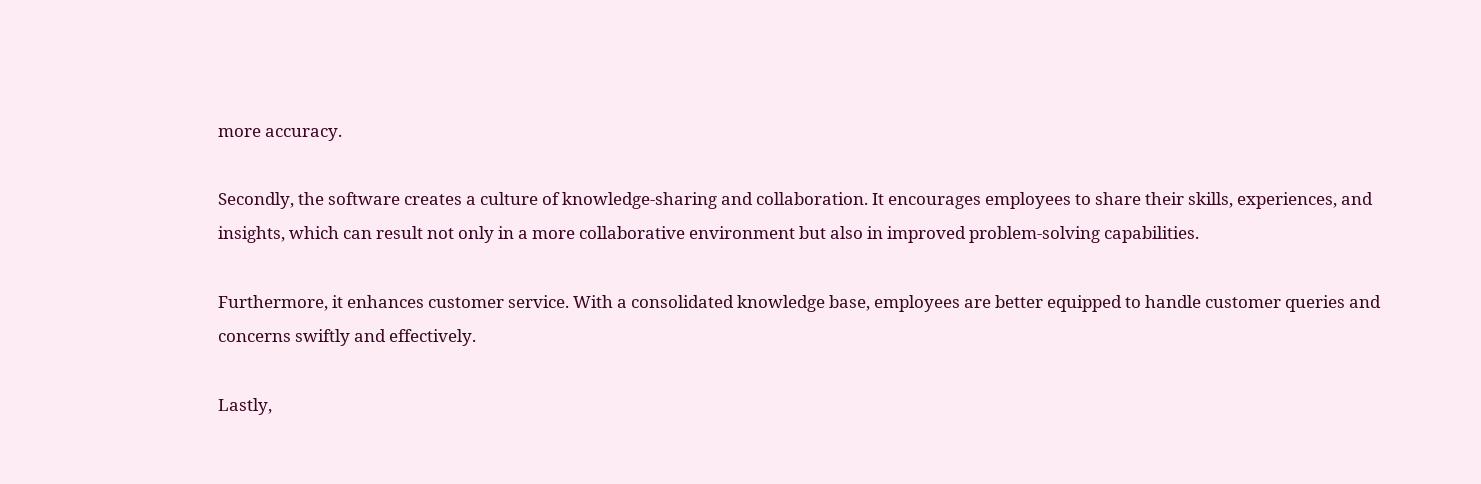more accuracy.

Secondly, the software creates a culture of knowledge-sharing and collaboration. It encourages employees to share their skills, experiences, and insights, which can result not only in a more collaborative environment but also in improved problem-solving capabilities.

Furthermore, it enhances customer service. With a consolidated knowledge base, employees are better equipped to handle customer queries and concerns swiftly and effectively.

Lastly,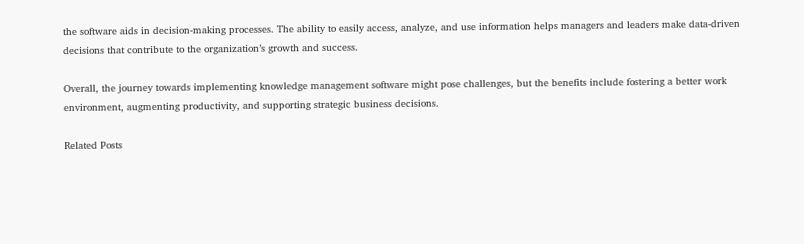the software aids in decision-making processes. The ability to easily access, analyze, and use information helps managers and leaders make data-driven decisions that contribute to the organization’s growth and success.

Overall, the journey towards implementing knowledge management software might pose challenges, but the benefits include fostering a better work environment, augmenting productivity, and supporting strategic business decisions.

Related Posts